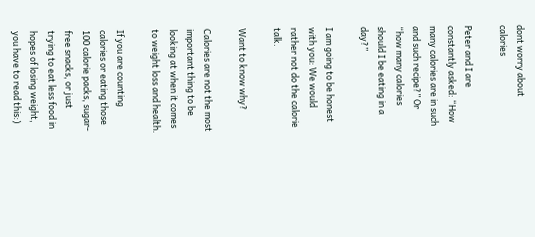dont worry about calories

Peter and I are constantly asked: “How many calories are in such and such recipe?” Or “how many calories should I be eating in a day?”

I am going to be honest with you: We would rather not do the calorie talk.

Want to know why?

Calories are not the most important thing to be looking at when it comes to weight loss and health.

If you are counting calories or eating those 100 calorie packs, sugar-free snacks, or just trying to eat less food in hopes of losing weight, you have to read this:)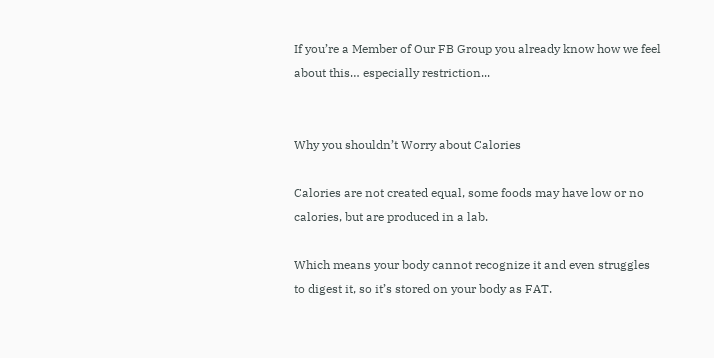If you’re a Member of Our FB Group you already know how we feel about this… especially restriction...


Why you shouldn’t Worry about Calories

Calories are not created equal, some foods may have low or no calories, but are produced in a lab.

Which means your body cannot recognize it and even struggles to digest it, so it’s stored on your body as FAT.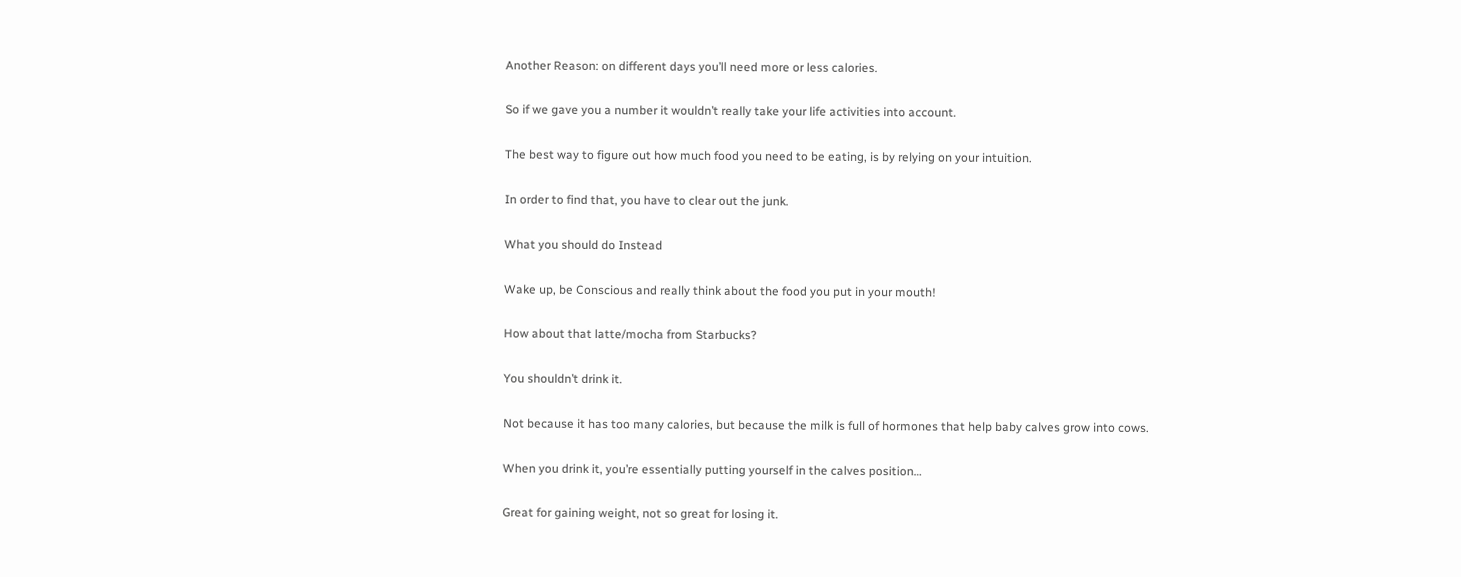Another Reason: on different days you’ll need more or less calories.

So if we gave you a number it wouldn’t really take your life activities into account.

The best way to figure out how much food you need to be eating, is by relying on your intuition.

In order to find that, you have to clear out the junk.

What you should do Instead

Wake up, be Conscious and really think about the food you put in your mouth!

How about that latte/mocha from Starbucks?

You shouldn’t drink it.

Not because it has too many calories, but because the milk is full of hormones that help baby calves grow into cows.

When you drink it, you’re essentially putting yourself in the calves position…

Great for gaining weight, not so great for losing it.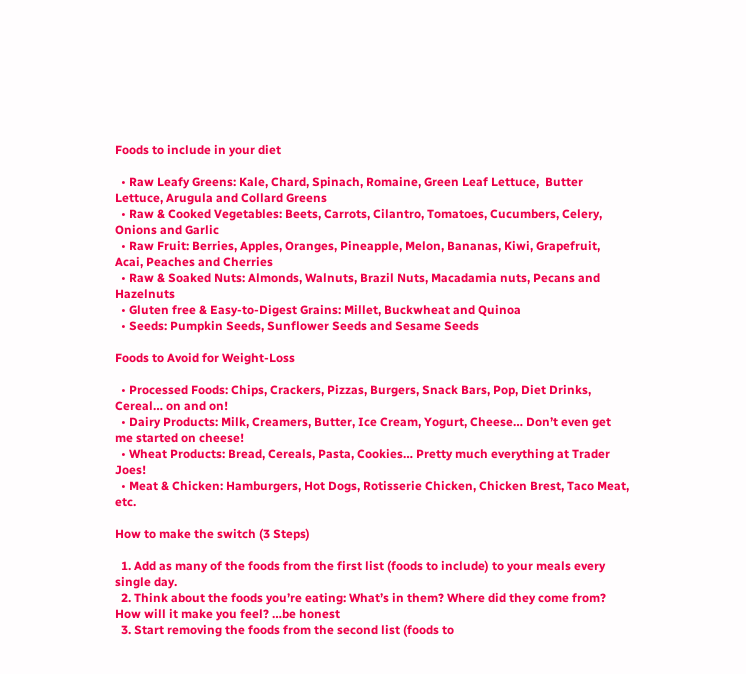Foods to include in your diet

  • Raw Leafy Greens: Kale, Chard, Spinach, Romaine, Green Leaf Lettuce,  Butter Lettuce, Arugula and Collard Greens
  • Raw & Cooked Vegetables: Beets, Carrots, Cilantro, Tomatoes, Cucumbers, Celery, Onions and Garlic
  • Raw Fruit: Berries, Apples, Oranges, Pineapple, Melon, Bananas, Kiwi, Grapefruit, Acai, Peaches and Cherries
  • Raw & Soaked Nuts: Almonds, Walnuts, Brazil Nuts, Macadamia nuts, Pecans and Hazelnuts
  • Gluten free & Easy-to-Digest Grains: Millet, Buckwheat and Quinoa
  • Seeds: Pumpkin Seeds, Sunflower Seeds and Sesame Seeds

Foods to Avoid for Weight-Loss

  • Processed Foods: Chips, Crackers, Pizzas, Burgers, Snack Bars, Pop, Diet Drinks, Cereal… on and on!
  • Dairy Products: Milk, Creamers, Butter, Ice Cream, Yogurt, Cheese… Don’t even get me started on cheese!
  • Wheat Products: Bread, Cereals, Pasta, Cookies… Pretty much everything at Trader Joes!
  • Meat & Chicken: Hamburgers, Hot Dogs, Rotisserie Chicken, Chicken Brest, Taco Meat, etc.

How to make the switch (3 Steps)

  1. Add as many of the foods from the first list (foods to include) to your meals every single day.
  2. Think about the foods you’re eating: What’s in them? Where did they come from? How will it make you feel? …be honest
  3. Start removing the foods from the second list (foods to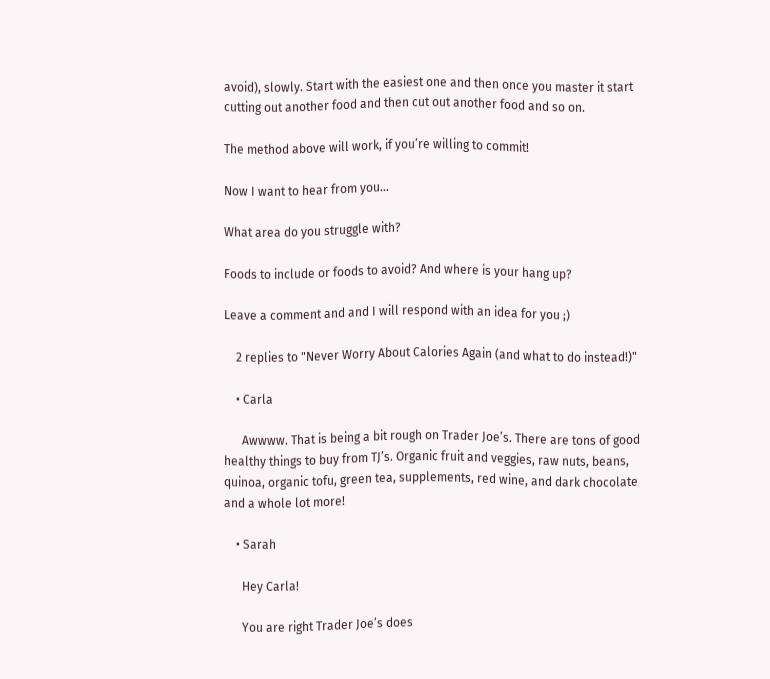avoid), slowly. Start with the easiest one and then once you master it start cutting out another food and then cut out another food and so on.

The method above will work, if you’re willing to commit!

Now I want to hear from you…

What area do you struggle with?

Foods to include or foods to avoid? And where is your hang up?

Leave a comment and and I will respond with an idea for you ;)

    2 replies to "Never Worry About Calories Again (and what to do instead!)"

    • Carla

      Awwww. That is being a bit rough on Trader Joe’s. There are tons of good healthy things to buy from TJ’s. Organic fruit and veggies, raw nuts, beans, quinoa, organic tofu, green tea, supplements, red wine, and dark chocolate and a whole lot more!

    • Sarah

      Hey Carla!

      You are right Trader Joe’s does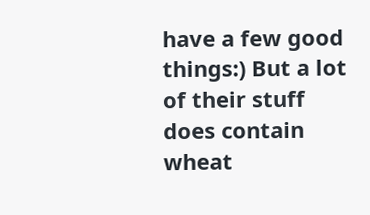have a few good things:) But a lot of their stuff does contain wheat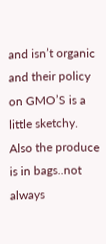and isn’t organic and their policy on GMO’S is a little sketchy. Also the produce is in bags..not always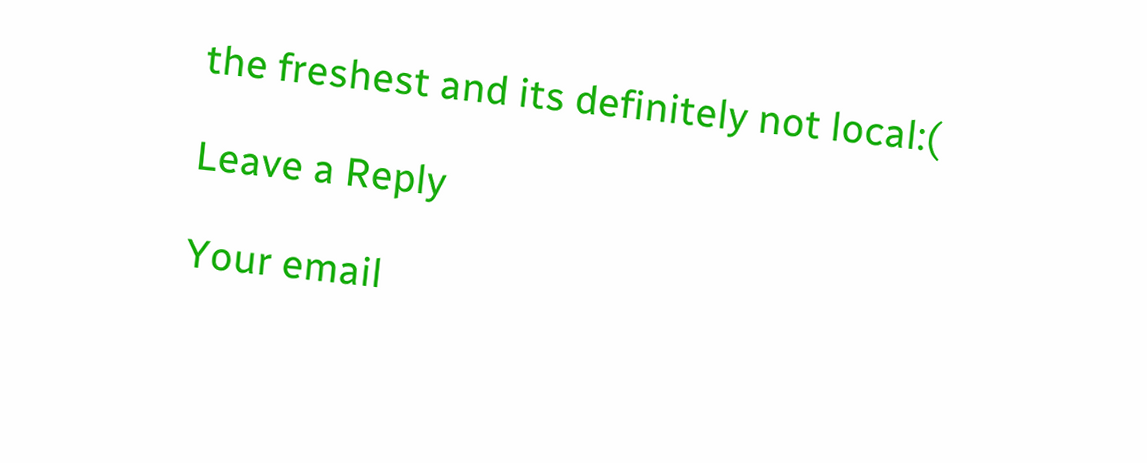the freshest and its definitely not local:(

Leave a Reply

Your email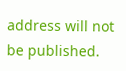address will not be published.